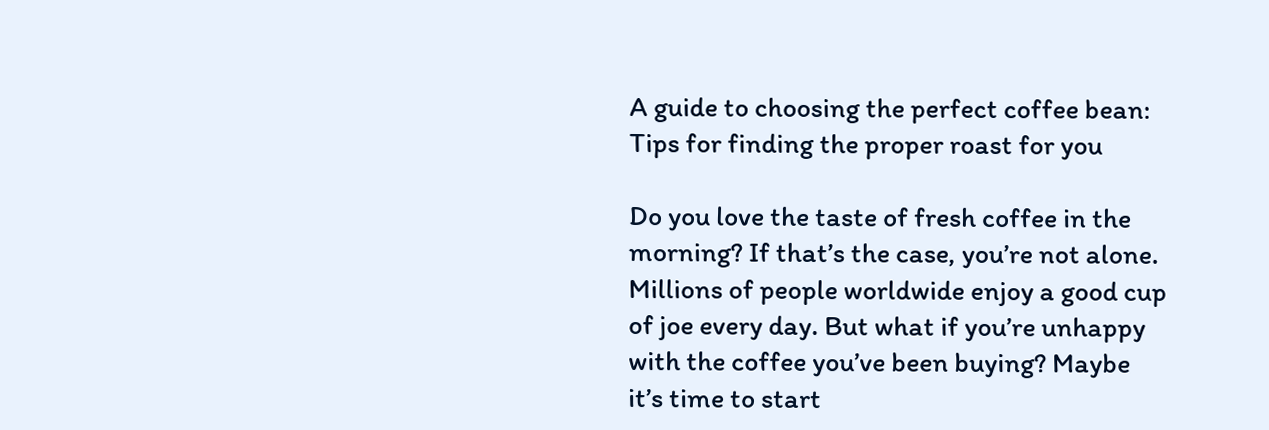A guide to choosing the perfect coffee bean: Tips for finding the proper roast for you

Do you love the taste of fresh coffee in the morning? If that’s the case, you’re not alone. Millions of people worldwide enjoy a good cup of joe every day. But what if you’re unhappy with the coffee you’ve been buying? Maybe it’s time to start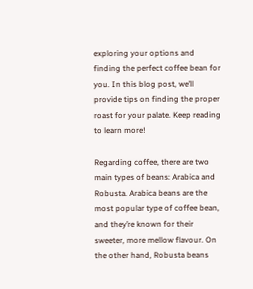exploring your options and finding the perfect coffee bean for you. In this blog post, we’ll provide tips on finding the proper roast for your palate. Keep reading to learn more!

Regarding coffee, there are two main types of beans: Arabica and Robusta. Arabica beans are the most popular type of coffee bean, and they’re known for their sweeter, more mellow flavour. On the other hand, Robusta beans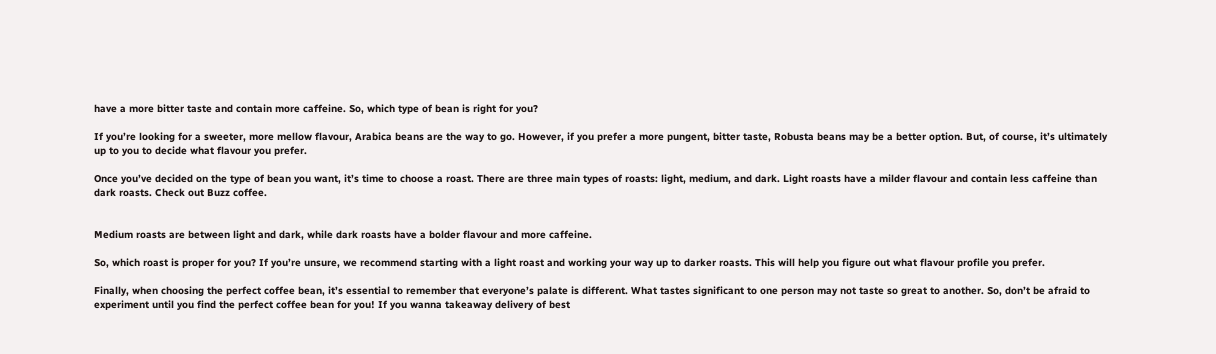have a more bitter taste and contain more caffeine. So, which type of bean is right for you?

If you’re looking for a sweeter, more mellow flavour, Arabica beans are the way to go. However, if you prefer a more pungent, bitter taste, Robusta beans may be a better option. But, of course, it’s ultimately up to you to decide what flavour you prefer.

Once you’ve decided on the type of bean you want, it’s time to choose a roast. There are three main types of roasts: light, medium, and dark. Light roasts have a milder flavour and contain less caffeine than dark roasts. Check out Buzz coffee.


Medium roasts are between light and dark, while dark roasts have a bolder flavour and more caffeine.

So, which roast is proper for you? If you’re unsure, we recommend starting with a light roast and working your way up to darker roasts. This will help you figure out what flavour profile you prefer.

Finally, when choosing the perfect coffee bean, it’s essential to remember that everyone’s palate is different. What tastes significant to one person may not taste so great to another. So, don’t be afraid to experiment until you find the perfect coffee bean for you! If you wanna takeaway delivery of best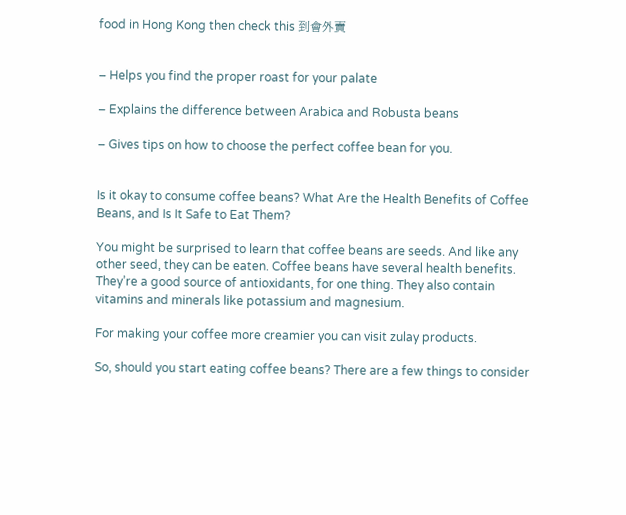food in Hong Kong then check this 到會外賣


– Helps you find the proper roast for your palate

– Explains the difference between Arabica and Robusta beans

– Gives tips on how to choose the perfect coffee bean for you.


Is it okay to consume coffee beans? What Are the Health Benefits of Coffee Beans, and Is It Safe to Eat Them?

You might be surprised to learn that coffee beans are seeds. And like any other seed, they can be eaten. Coffee beans have several health benefits. They’re a good source of antioxidants, for one thing. They also contain vitamins and minerals like potassium and magnesium.

For making your coffee more creamier you can visit zulay products.

So, should you start eating coffee beans? There are a few things to consider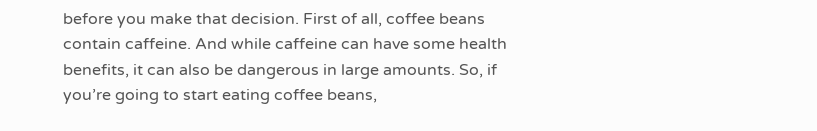before you make that decision. First of all, coffee beans contain caffeine. And while caffeine can have some health benefits, it can also be dangerous in large amounts. So, if you’re going to start eating coffee beans,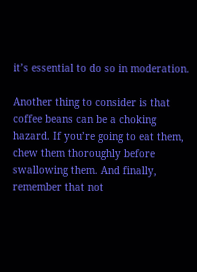it’s essential to do so in moderation.

Another thing to consider is that coffee beans can be a choking hazard. If you’re going to eat them, chew them thoroughly before swallowing them. And finally, remember that not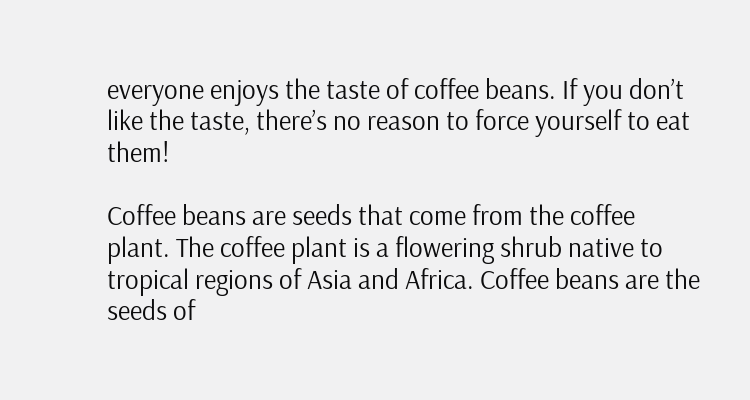everyone enjoys the taste of coffee beans. If you don’t like the taste, there’s no reason to force yourself to eat them!

Coffee beans are seeds that come from the coffee plant. The coffee plant is a flowering shrub native to tropical regions of Asia and Africa. Coffee beans are the seeds of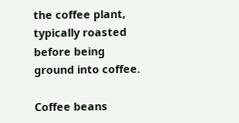the coffee plant, typically roasted before being ground into coffee.

Coffee beans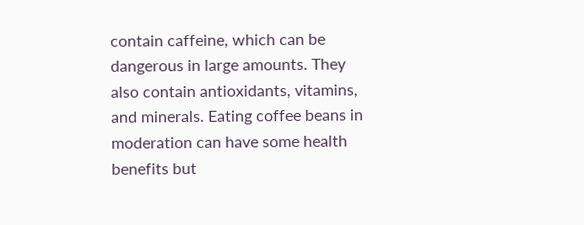contain caffeine, which can be dangerous in large amounts. They also contain antioxidants, vitamins, and minerals. Eating coffee beans in moderation can have some health benefits but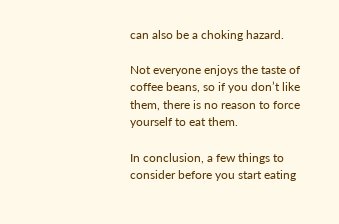can also be a choking hazard.

Not everyone enjoys the taste of coffee beans, so if you don’t like them, there is no reason to force yourself to eat them.

In conclusion, a few things to consider before you start eating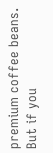premium coffee beans. But if you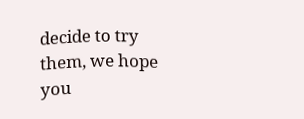decide to try them, we hope you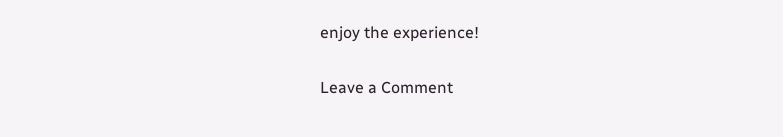enjoy the experience!

Leave a Comment